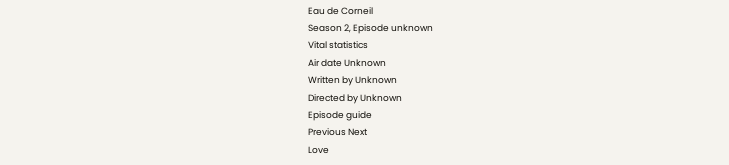Eau de Corneil
Season 2, Episode unknown
Vital statistics
Air date Unknown
Written by Unknown
Directed by Unknown
Episode guide
Previous Next
Love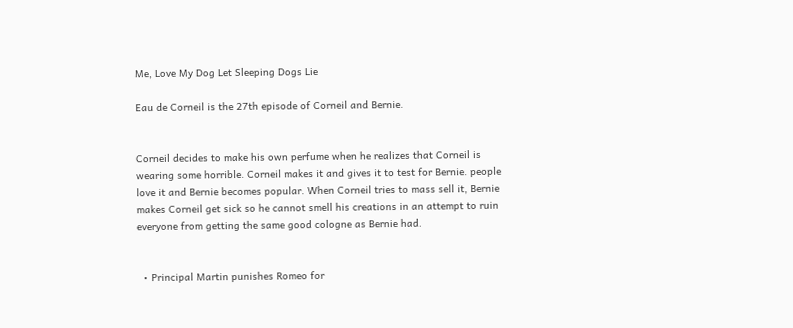Me, Love My Dog Let Sleeping Dogs Lie

Eau de Corneil is the 27th episode of Corneil and Bernie.


Corneil decides to make his own perfume when he realizes that Corneil is wearing some horrible. Corneil makes it and gives it to test for Bernie. people love it and Bernie becomes popular. When Corneil tries to mass sell it, Bernie makes Corneil get sick so he cannot smell his creations in an attempt to ruin everyone from getting the same good cologne as Bernie had.


  • Principal Martin punishes Romeo for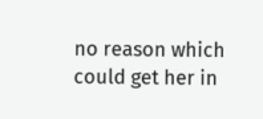no reason which could get her in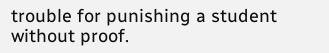trouble for punishing a student without proof.